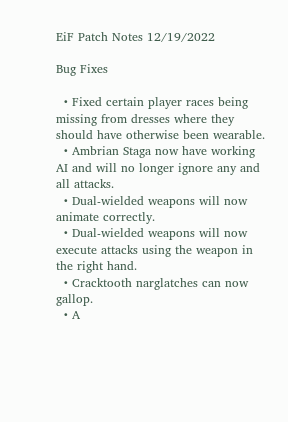EiF Patch Notes 12/19/2022

Bug Fixes

  • Fixed certain player races being missing from dresses where they should have otherwise been wearable.
  • Ambrian Staga now have working AI and will no longer ignore any and all attacks.
  • Dual-wielded weapons will now animate correctly.
  • Dual-wielded weapons will now execute attacks using the weapon in the right hand.
  • Cracktooth narglatches can now gallop.
  • A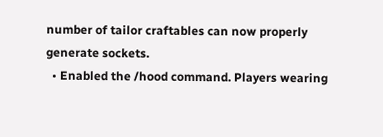number of tailor craftables can now properly generate sockets.
  • Enabled the /hood command. Players wearing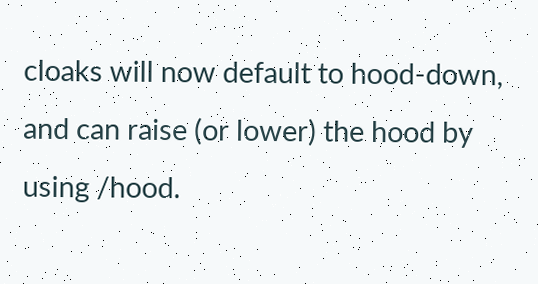cloaks will now default to hood-down, and can raise (or lower) the hood by using /hood.